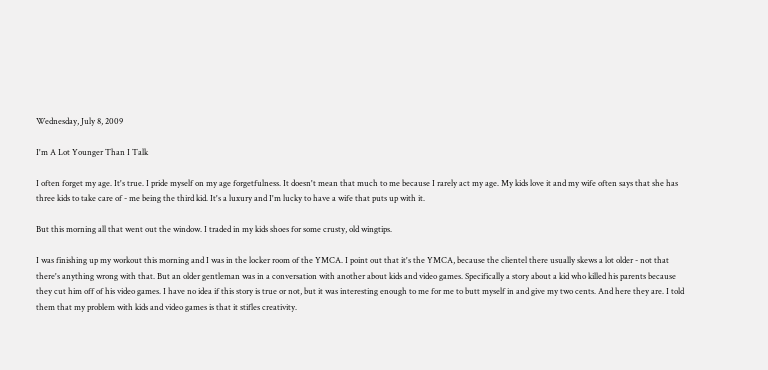Wednesday, July 8, 2009

I'm A Lot Younger Than I Talk

I often forget my age. It's true. I pride myself on my age forgetfulness. It doesn't mean that much to me because I rarely act my age. My kids love it and my wife often says that she has three kids to take care of - me being the third kid. It's a luxury and I'm lucky to have a wife that puts up with it.

But this morning all that went out the window. I traded in my kids shoes for some crusty, old wingtips.

I was finishing up my workout this morning and I was in the locker room of the YMCA. I point out that it's the YMCA, because the clientel there usually skews a lot older - not that there's anything wrong with that. But an older gentleman was in a conversation with another about kids and video games. Specifically a story about a kid who killed his parents because they cut him off of his video games. I have no idea if this story is true or not, but it was interesting enough to me for me to butt myself in and give my two cents. And here they are. I told them that my problem with kids and video games is that it stifles creativity.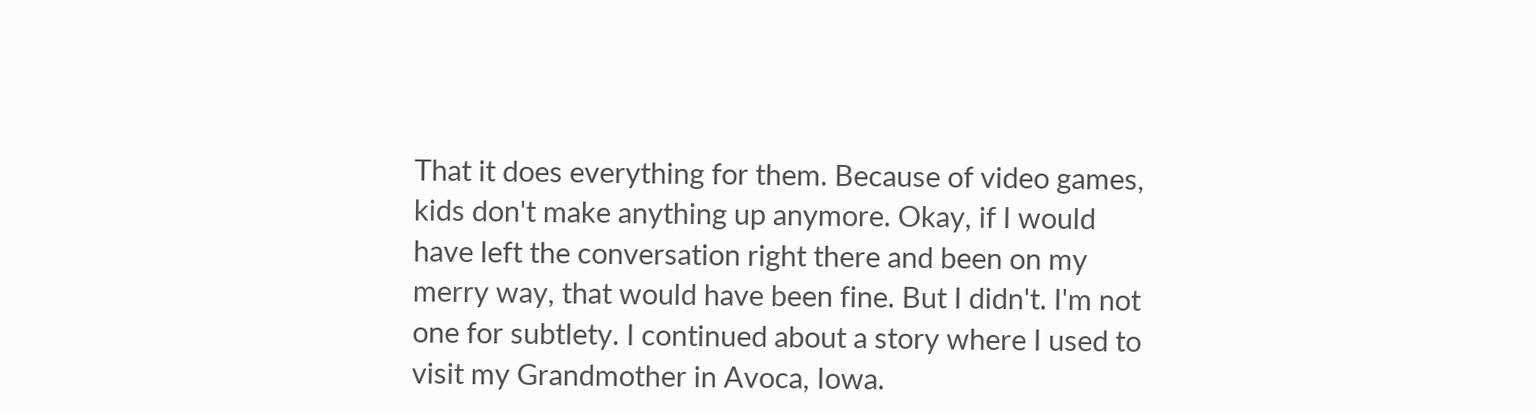That it does everything for them. Because of video games, kids don't make anything up anymore. Okay, if I would have left the conversation right there and been on my merry way, that would have been fine. But I didn't. I'm not one for subtlety. I continued about a story where I used to visit my Grandmother in Avoca, Iowa.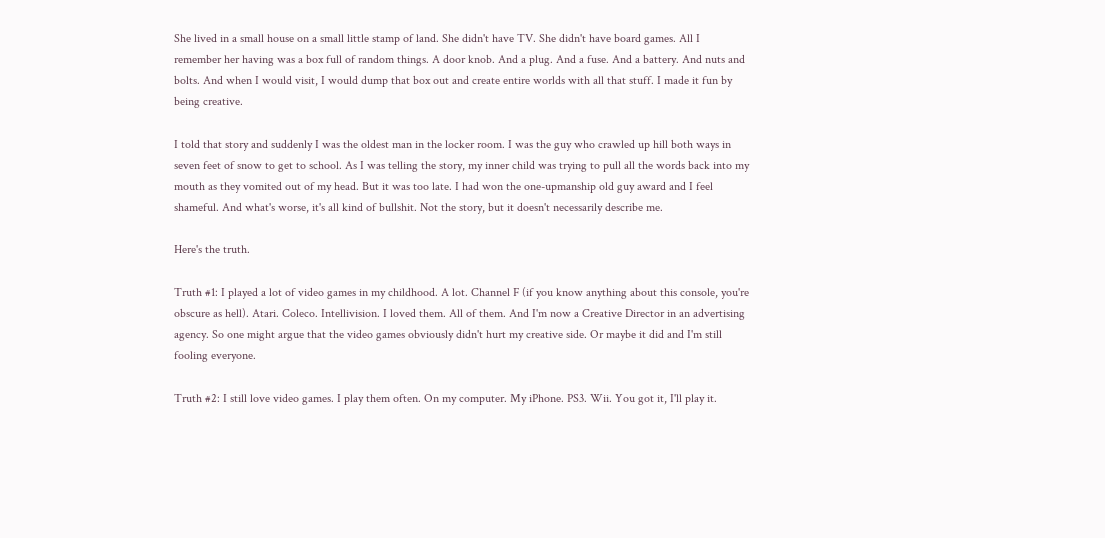She lived in a small house on a small little stamp of land. She didn't have TV. She didn't have board games. All I remember her having was a box full of random things. A door knob. And a plug. And a fuse. And a battery. And nuts and bolts. And when I would visit, I would dump that box out and create entire worlds with all that stuff. I made it fun by being creative.

I told that story and suddenly I was the oldest man in the locker room. I was the guy who crawled up hill both ways in seven feet of snow to get to school. As I was telling the story, my inner child was trying to pull all the words back into my mouth as they vomited out of my head. But it was too late. I had won the one-upmanship old guy award and I feel shameful. And what's worse, it's all kind of bullshit. Not the story, but it doesn't necessarily describe me.

Here's the truth.

Truth #1: I played a lot of video games in my childhood. A lot. Channel F (if you know anything about this console, you're obscure as hell). Atari. Coleco. Intellivision. I loved them. All of them. And I'm now a Creative Director in an advertising agency. So one might argue that the video games obviously didn't hurt my creative side. Or maybe it did and I'm still fooling everyone.

Truth #2: I still love video games. I play them often. On my computer. My iPhone. PS3. Wii. You got it, I'll play it.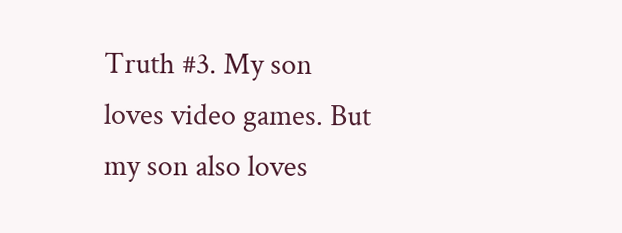Truth #3. My son loves video games. But my son also loves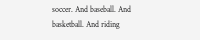soccer. And baseball. And basketball. And riding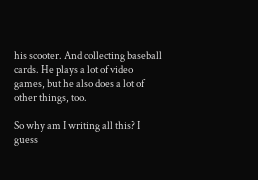his scooter. And collecting baseball cards. He plays a lot of video games, but he also does a lot of other things, too.

So why am I writing all this? I guess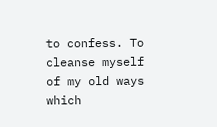to confess. To cleanse myself of my old ways which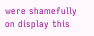were shamefully on display this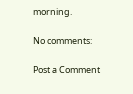morning.

No comments:

Post a Comment